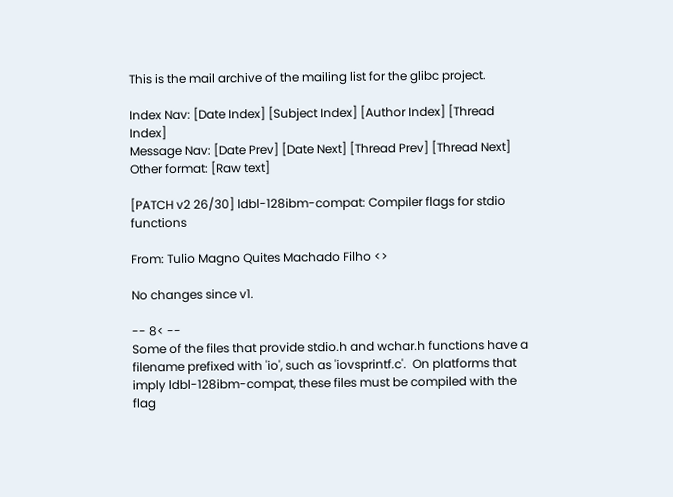This is the mail archive of the mailing list for the glibc project.

Index Nav: [Date Index] [Subject Index] [Author Index] [Thread Index]
Message Nav: [Date Prev] [Date Next] [Thread Prev] [Thread Next]
Other format: [Raw text]

[PATCH v2 26/30] ldbl-128ibm-compat: Compiler flags for stdio functions

From: Tulio Magno Quites Machado Filho <>

No changes since v1.

-- 8< --
Some of the files that provide stdio.h and wchar.h functions have a
filename prefixed with 'io', such as 'iovsprintf.c'.  On platforms that
imply ldbl-128ibm-compat, these files must be compiled with the flag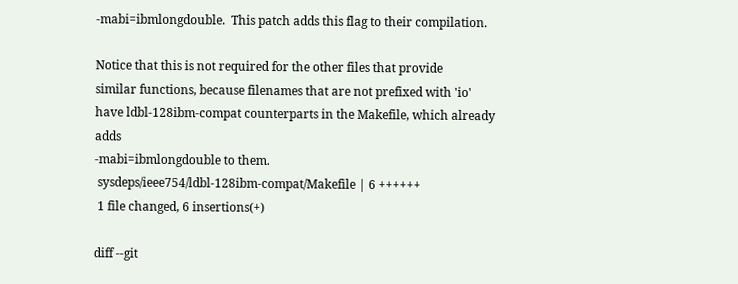-mabi=ibmlongdouble.  This patch adds this flag to their compilation.

Notice that this is not required for the other files that provide
similar functions, because filenames that are not prefixed with 'io'
have ldbl-128ibm-compat counterparts in the Makefile, which already adds
-mabi=ibmlongdouble to them.
 sysdeps/ieee754/ldbl-128ibm-compat/Makefile | 6 ++++++
 1 file changed, 6 insertions(+)

diff --git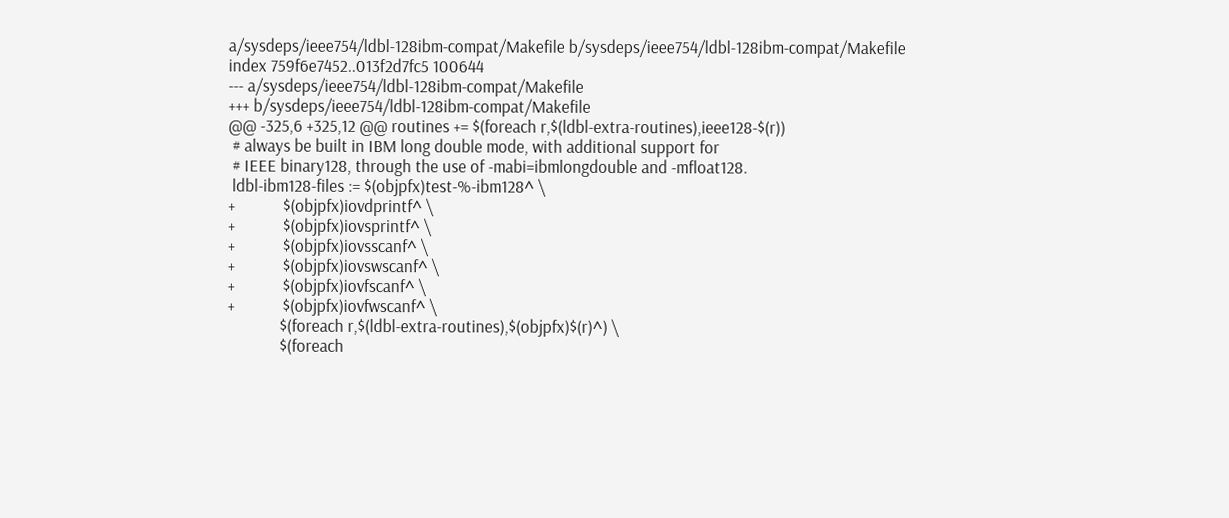a/sysdeps/ieee754/ldbl-128ibm-compat/Makefile b/sysdeps/ieee754/ldbl-128ibm-compat/Makefile
index 759f6e7452..013f2d7fc5 100644
--- a/sysdeps/ieee754/ldbl-128ibm-compat/Makefile
+++ b/sysdeps/ieee754/ldbl-128ibm-compat/Makefile
@@ -325,6 +325,12 @@ routines += $(foreach r,$(ldbl-extra-routines),ieee128-$(r))
 # always be built in IBM long double mode, with additional support for
 # IEEE binary128, through the use of -mabi=ibmlongdouble and -mfloat128.
 ldbl-ibm128-files := $(objpfx)test-%-ibm128^ \
+            $(objpfx)iovdprintf^ \
+            $(objpfx)iovsprintf^ \
+            $(objpfx)iovsscanf^ \
+            $(objpfx)iovswscanf^ \
+            $(objpfx)iovfscanf^ \
+            $(objpfx)iovfwscanf^ \
             $(foreach r,$(ldbl-extra-routines),$(objpfx)$(r)^) \
             $(foreach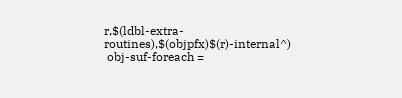r,$(ldbl-extra-routines),$(objpfx)$(r)-internal^)
 obj-suf-foreach =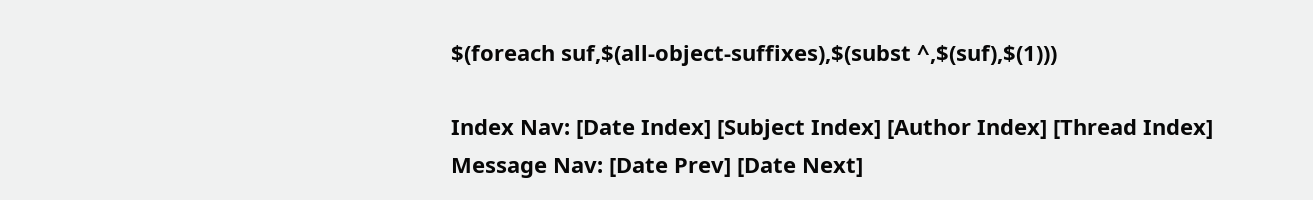$(foreach suf,$(all-object-suffixes),$(subst ^,$(suf),$(1)))

Index Nav: [Date Index] [Subject Index] [Author Index] [Thread Index]
Message Nav: [Date Prev] [Date Next]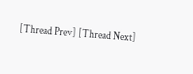[Thread Prev] [Thread Next]